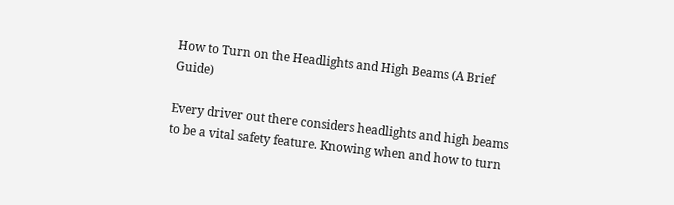How to Turn on the Headlights and High Beams (A Brief Guide)

Every driver out there considers headlights and high beams to be a vital safety feature. Knowing when and how to turn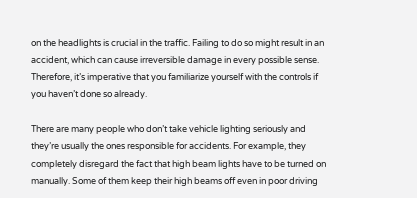on the headlights is crucial in the traffic. Failing to do so might result in an accident, which can cause irreversible damage in every possible sense. Therefore, it’s imperative that you familiarize yourself with the controls if you haven’t done so already.

There are many people who don’t take vehicle lighting seriously and they’re usually the ones responsible for accidents. For example, they completely disregard the fact that high beam lights have to be turned on manually. Some of them keep their high beams off even in poor driving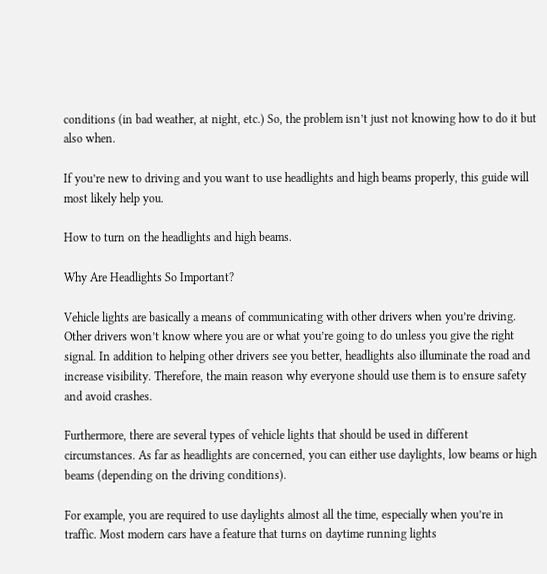conditions (in bad weather, at night, etc.) So, the problem isn’t just not knowing how to do it but also when.

If you’re new to driving and you want to use headlights and high beams properly, this guide will most likely help you.

How to turn on the headlights and high beams.

Why Are Headlights So Important?

Vehicle lights are basically a means of communicating with other drivers when you’re driving. Other drivers won’t know where you are or what you’re going to do unless you give the right signal. In addition to helping other drivers see you better, headlights also illuminate the road and increase visibility. Therefore, the main reason why everyone should use them is to ensure safety and avoid crashes.

Furthermore, there are several types of vehicle lights that should be used in different circumstances. As far as headlights are concerned, you can either use daylights, low beams or high beams (depending on the driving conditions).

For example, you are required to use daylights almost all the time, especially when you’re in traffic. Most modern cars have a feature that turns on daytime running lights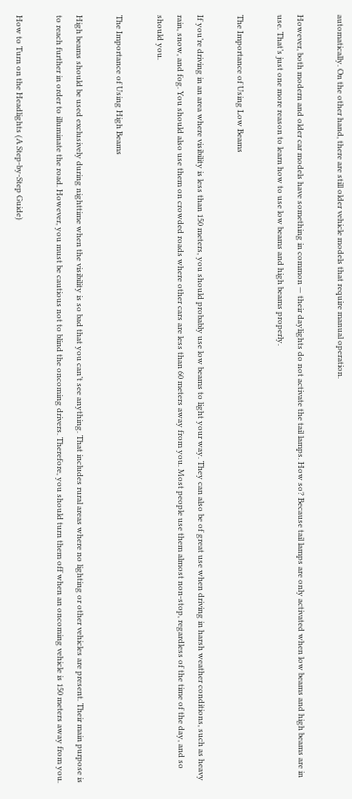automatically. On the other hand, there are still older vehicle models that require manual operation.

However, both modern and older car models have something in common — their daylights do not activate the tail lamps. How so? Because tail lamps are only activated when low beams and high beams are in use. That’s just one more reason to learn how to use low beams and high beams properly.

The Importance of Using Low Beams

If you’re driving in an area where visibility is less than 150 meters, you should probably use low beams to light your way. They can also be of great use when driving in harsh weather conditions, such as heavy rain, snow, and fog. You should also use them on crowded roads where other cars are less than 60 meters away from you. Most people use them almost non-stop, regardless of the time of the day, and so should you.

The Importance of Using High Beams

High beams should be used exclusively during nighttime when the visibility is so bad that you can’t see anything. That includes rural areas where no lighting or other vehicles are present. Their main purpose is to reach further in order to illuminate the road. However, you must be cautious not to blind the oncoming drivers. Therefore, you should turn them off when an oncoming vehicle is 150 meters away from you.

How to Turn on the Headlights (A Step-by-Step Guide)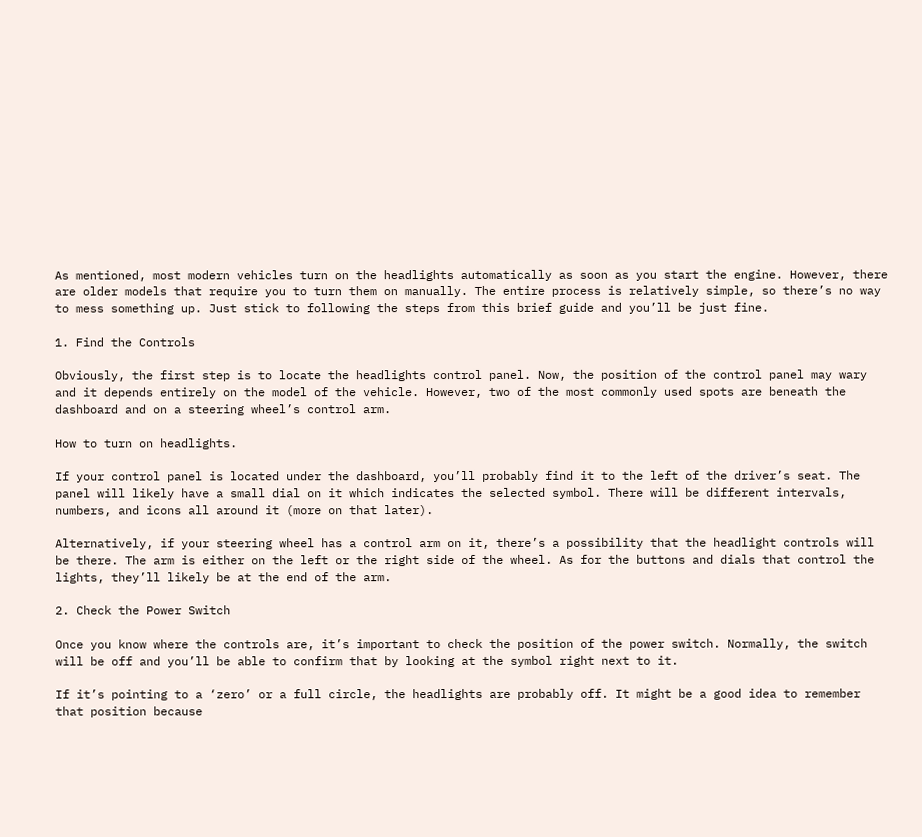As mentioned, most modern vehicles turn on the headlights automatically as soon as you start the engine. However, there are older models that require you to turn them on manually. The entire process is relatively simple, so there’s no way to mess something up. Just stick to following the steps from this brief guide and you’ll be just fine.

1. Find the Controls

Obviously, the first step is to locate the headlights control panel. Now, the position of the control panel may wary and it depends entirely on the model of the vehicle. However, two of the most commonly used spots are beneath the dashboard and on a steering wheel’s control arm.

How to turn on headlights.

If your control panel is located under the dashboard, you’ll probably find it to the left of the driver’s seat. The panel will likely have a small dial on it which indicates the selected symbol. There will be different intervals, numbers, and icons all around it (more on that later).

Alternatively, if your steering wheel has a control arm on it, there’s a possibility that the headlight controls will be there. The arm is either on the left or the right side of the wheel. As for the buttons and dials that control the lights, they’ll likely be at the end of the arm.

2. Check the Power Switch

Once you know where the controls are, it’s important to check the position of the power switch. Normally, the switch will be off and you’ll be able to confirm that by looking at the symbol right next to it.

If it’s pointing to a ‘zero’ or a full circle, the headlights are probably off. It might be a good idea to remember that position because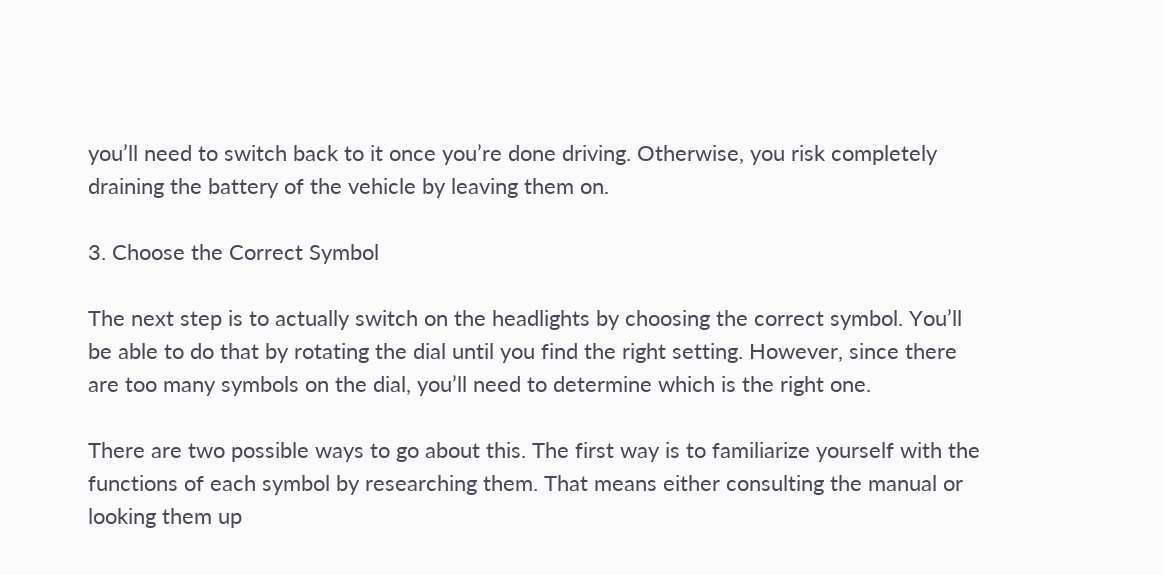you’ll need to switch back to it once you’re done driving. Otherwise, you risk completely draining the battery of the vehicle by leaving them on.

3. Choose the Correct Symbol

The next step is to actually switch on the headlights by choosing the correct symbol. You’ll be able to do that by rotating the dial until you find the right setting. However, since there are too many symbols on the dial, you’ll need to determine which is the right one.

There are two possible ways to go about this. The first way is to familiarize yourself with the functions of each symbol by researching them. That means either consulting the manual or looking them up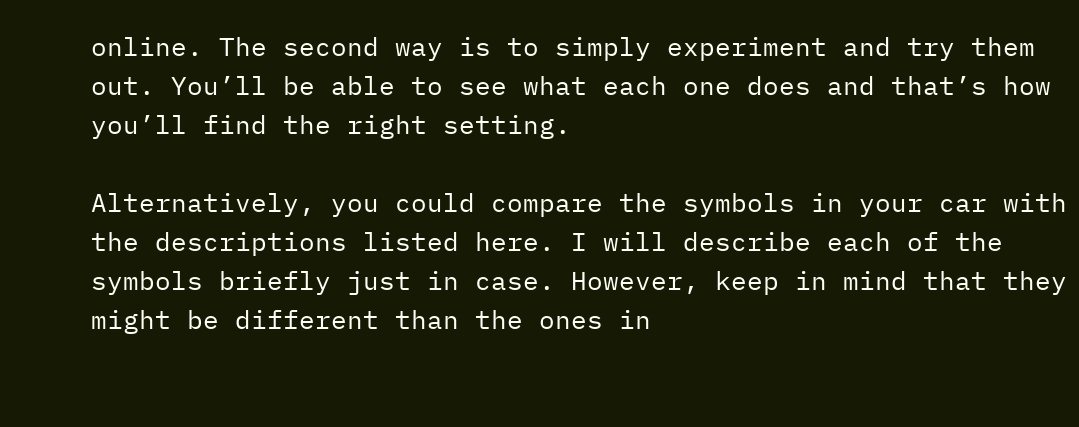online. The second way is to simply experiment and try them out. You’ll be able to see what each one does and that’s how you’ll find the right setting.

Alternatively, you could compare the symbols in your car with the descriptions listed here. I will describe each of the symbols briefly just in case. However, keep in mind that they might be different than the ones in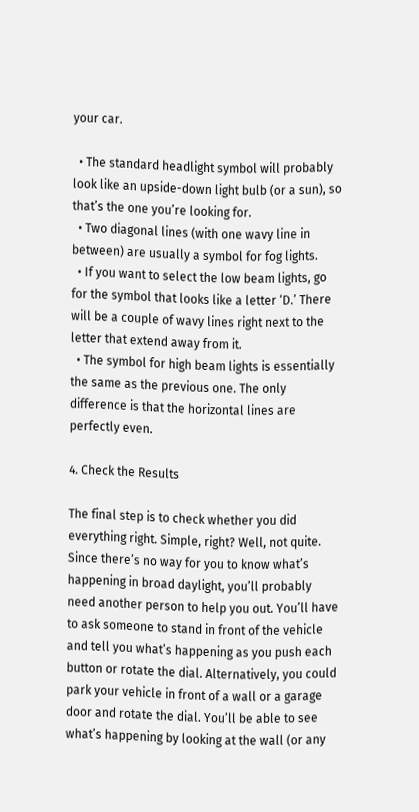your car.

  • The standard headlight symbol will probably look like an upside-down light bulb (or a sun), so that’s the one you’re looking for.
  • Two diagonal lines (with one wavy line in between) are usually a symbol for fog lights.
  • If you want to select the low beam lights, go for the symbol that looks like a letter ‘D.’ There will be a couple of wavy lines right next to the letter that extend away from it.
  • The symbol for high beam lights is essentially the same as the previous one. The only difference is that the horizontal lines are perfectly even.

4. Check the Results

The final step is to check whether you did everything right. Simple, right? Well, not quite. Since there’s no way for you to know what’s happening in broad daylight, you’ll probably need another person to help you out. You’ll have to ask someone to stand in front of the vehicle and tell you what’s happening as you push each button or rotate the dial. Alternatively, you could park your vehicle in front of a wall or a garage door and rotate the dial. You’ll be able to see what’s happening by looking at the wall (or any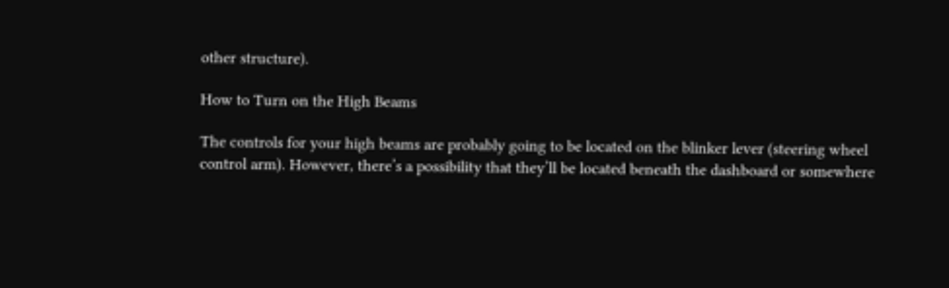other structure).

How to Turn on the High Beams

The controls for your high beams are probably going to be located on the blinker lever (steering wheel control arm). However, there’s a possibility that they’ll be located beneath the dashboard or somewhere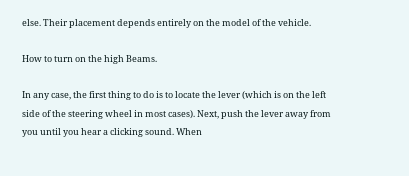else. Their placement depends entirely on the model of the vehicle.

How to turn on the high Beams.

In any case, the first thing to do is to locate the lever (which is on the left side of the steering wheel in most cases). Next, push the lever away from you until you hear a clicking sound. When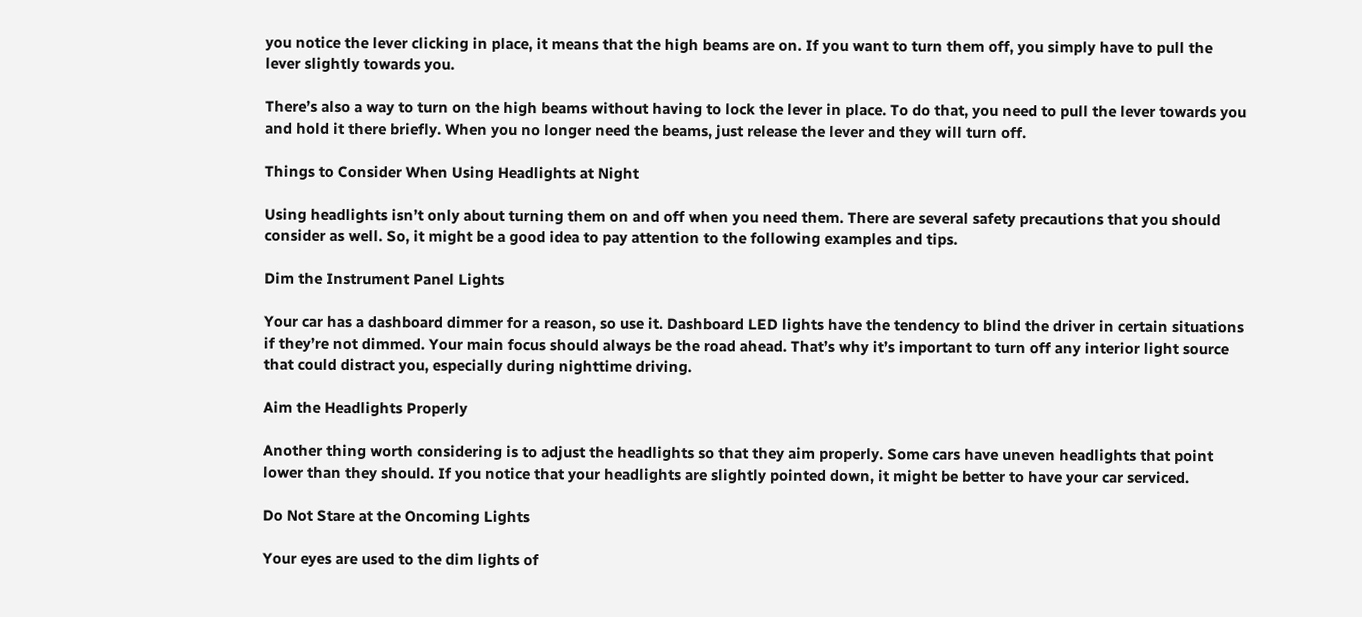you notice the lever clicking in place, it means that the high beams are on. If you want to turn them off, you simply have to pull the lever slightly towards you.

There’s also a way to turn on the high beams without having to lock the lever in place. To do that, you need to pull the lever towards you and hold it there briefly. When you no longer need the beams, just release the lever and they will turn off.

Things to Consider When Using Headlights at Night

Using headlights isn’t only about turning them on and off when you need them. There are several safety precautions that you should consider as well. So, it might be a good idea to pay attention to the following examples and tips.

Dim the Instrument Panel Lights

Your car has a dashboard dimmer for a reason, so use it. Dashboard LED lights have the tendency to blind the driver in certain situations if they’re not dimmed. Your main focus should always be the road ahead. That’s why it’s important to turn off any interior light source that could distract you, especially during nighttime driving.

Aim the Headlights Properly

Another thing worth considering is to adjust the headlights so that they aim properly. Some cars have uneven headlights that point lower than they should. If you notice that your headlights are slightly pointed down, it might be better to have your car serviced.

Do Not Stare at the Oncoming Lights

Your eyes are used to the dim lights of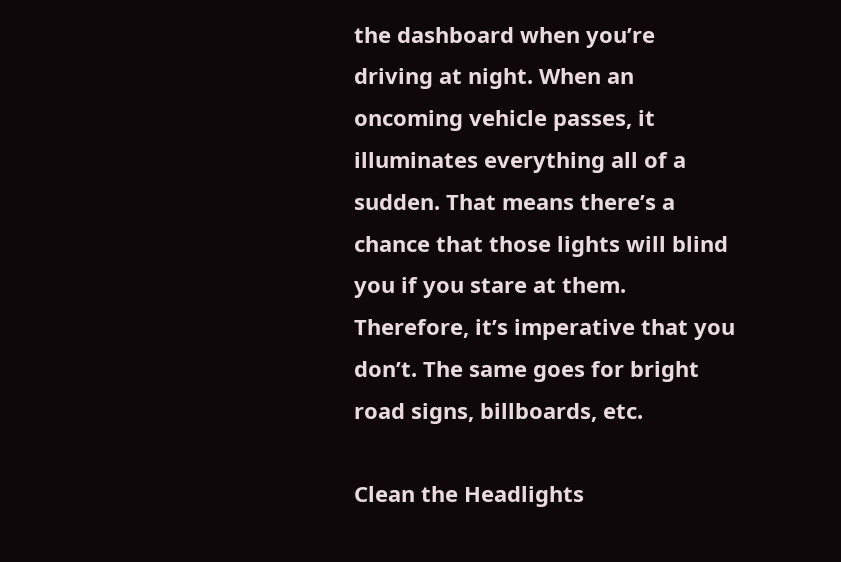the dashboard when you’re driving at night. When an oncoming vehicle passes, it illuminates everything all of a sudden. That means there’s a chance that those lights will blind you if you stare at them. Therefore, it’s imperative that you don’t. The same goes for bright road signs, billboards, etc.

Clean the Headlights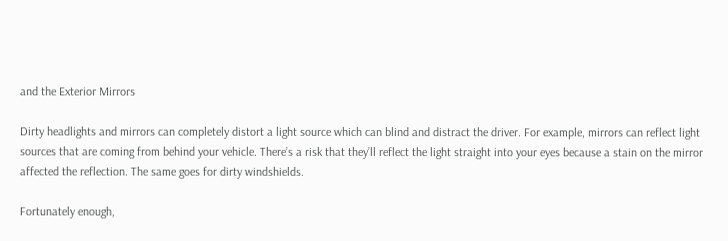and the Exterior Mirrors

Dirty headlights and mirrors can completely distort a light source which can blind and distract the driver. For example, mirrors can reflect light sources that are coming from behind your vehicle. There’s a risk that they’ll reflect the light straight into your eyes because a stain on the mirror affected the reflection. The same goes for dirty windshields.

Fortunately enough,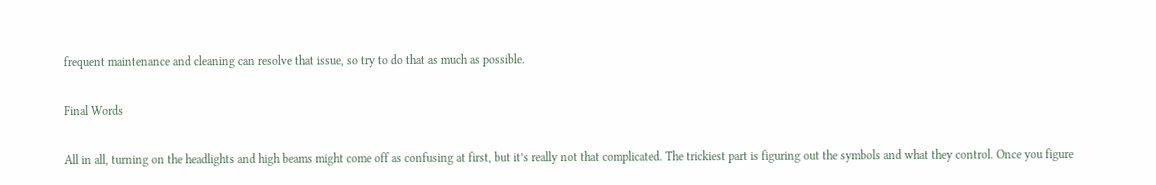frequent maintenance and cleaning can resolve that issue, so try to do that as much as possible.

Final Words

All in all, turning on the headlights and high beams might come off as confusing at first, but it’s really not that complicated. The trickiest part is figuring out the symbols and what they control. Once you figure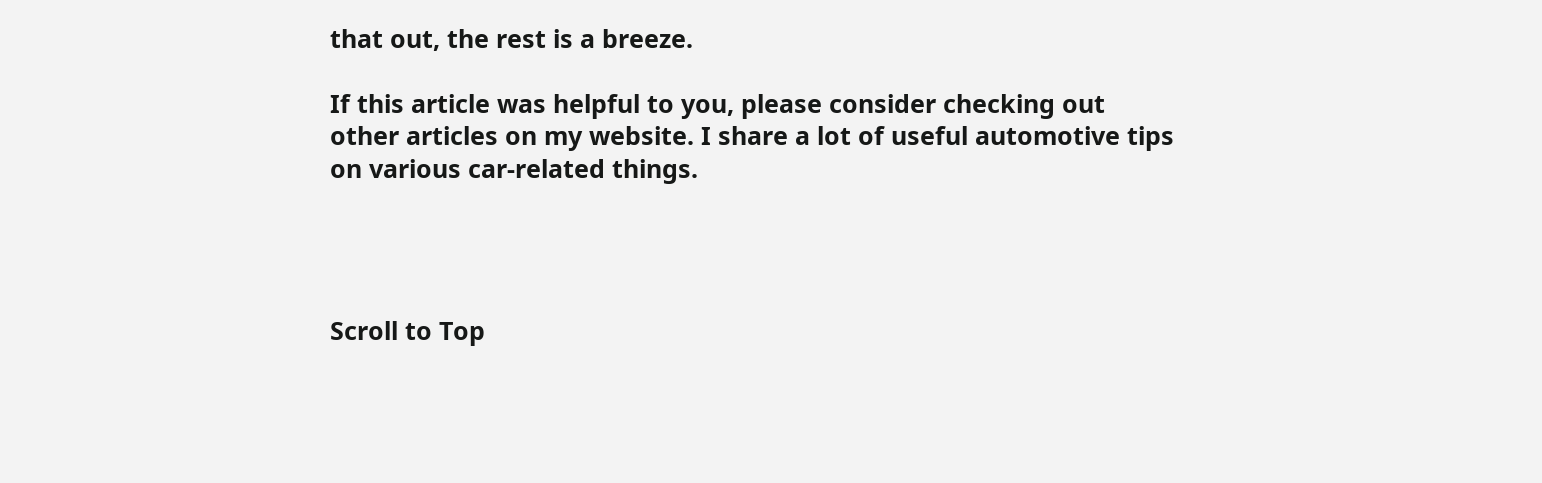that out, the rest is a breeze.

If this article was helpful to you, please consider checking out other articles on my website. I share a lot of useful automotive tips on various car-related things.




Scroll to Top